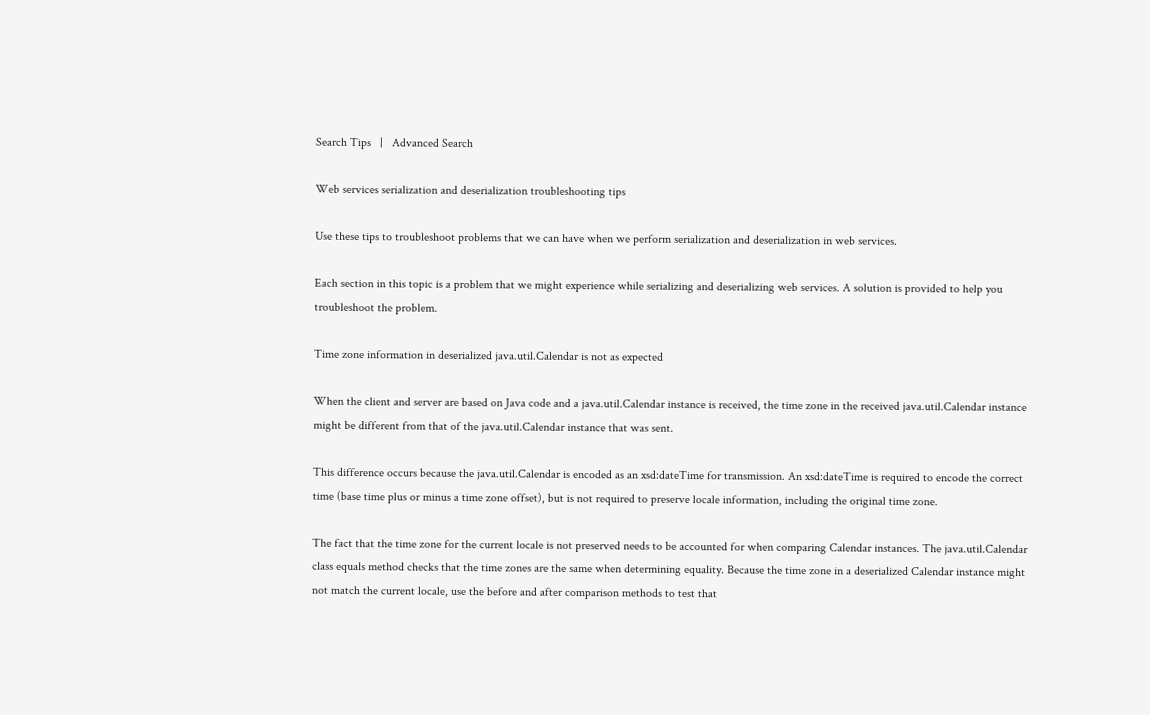Search Tips   |   Advanced Search

Web services serialization and deserialization troubleshooting tips

Use these tips to troubleshoot problems that we can have when we perform serialization and deserialization in web services.

Each section in this topic is a problem that we might experience while serializing and deserializing web services. A solution is provided to help you troubleshoot the problem.

Time zone information in deserialized java.util.Calendar is not as expected

When the client and server are based on Java code and a java.util.Calendar instance is received, the time zone in the received java.util.Calendar instance might be different from that of the java.util.Calendar instance that was sent.

This difference occurs because the java.util.Calendar is encoded as an xsd:dateTime for transmission. An xsd:dateTime is required to encode the correct time (base time plus or minus a time zone offset), but is not required to preserve locale information, including the original time zone.

The fact that the time zone for the current locale is not preserved needs to be accounted for when comparing Calendar instances. The java.util.Calendar class equals method checks that the time zones are the same when determining equality. Because the time zone in a deserialized Calendar instance might not match the current locale, use the before and after comparison methods to test that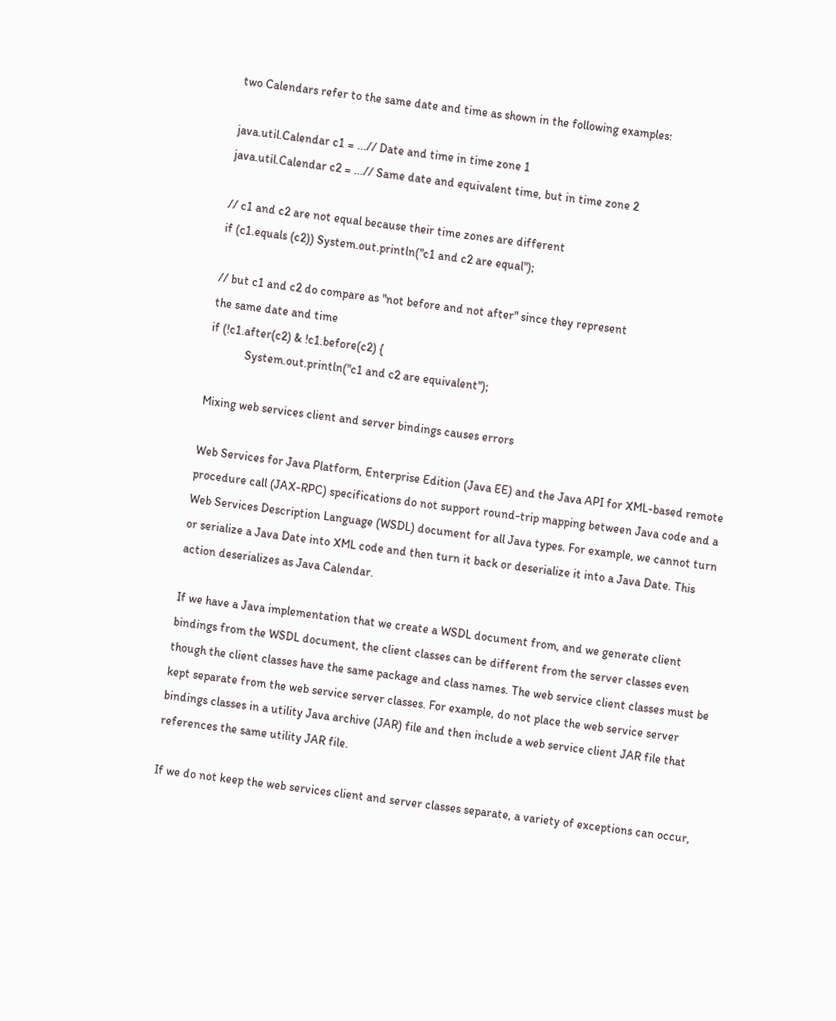two Calendars refer to the same date and time as shown in the following examples:

java.util.Calendar c1 = ...// Date and time in time zone 1
java.util.Calendar c2 = ...// Same date and equivalent time, but in time zone 2

// c1 and c2 are not equal because their time zones are different
if (c1.equals (c2)) System.out.println("c1 and c2 are equal");

// but c1 and c2 do compare as "not before and not after" since they represent
the same date and time
if (!c1.after(c2) & !c1.before(c2) {
            System.out.println("c1 and c2 are equivalent");

Mixing web services client and server bindings causes errors

Web Services for Java Platform, Enterprise Edition (Java EE) and the Java API for XML-based remote procedure call (JAX-RPC) specifications do not support round-trip mapping between Java code and a Web Services Description Language (WSDL) document for all Java types. For example, we cannot turn or serialize a Java Date into XML code and then turn it back or deserialize it into a Java Date. This action deserializes as Java Calendar.

If we have a Java implementation that we create a WSDL document from, and we generate client bindings from the WSDL document, the client classes can be different from the server classes even though the client classes have the same package and class names. The web service client classes must be kept separate from the web service server classes. For example, do not place the web service server bindings classes in a utility Java archive (JAR) file and then include a web service client JAR file that references the same utility JAR file.

If we do not keep the web services client and server classes separate, a variety of exceptions can occur,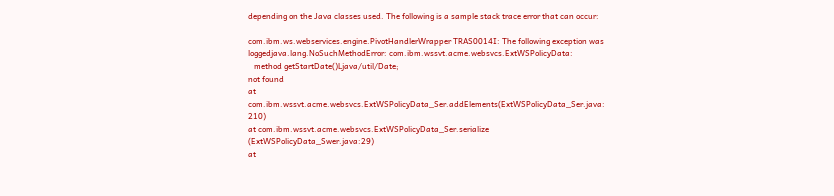depending on the Java classes used. The following is a sample stack trace error that can occur:

com.ibm.ws.webservices.engine.PivotHandlerWrapper TRAS0014I: The following exception was
loggedjava.lang.NoSuchMethodError: com.ibm.wssvt.acme.websvcs.ExtWSPolicyData:
   method getStartDate()Ljava/util/Date;
not found
at com.ibm.wssvt.acme.websvcs.ExtWSPolicyData_Ser.addElements(ExtWSPolicyData_Ser.java: 210)
at com.ibm.wssvt.acme.websvcs.ExtWSPolicyData_Ser.serialize (ExtWSPolicyData_Swer.java:29)
at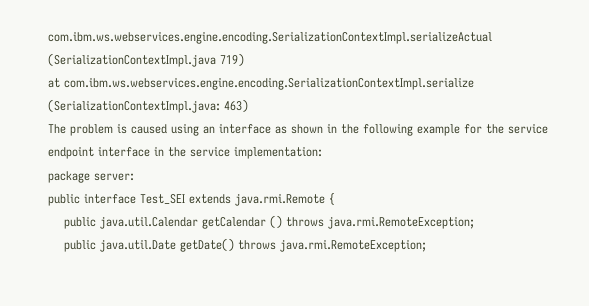com.ibm.ws.webservices.engine.encoding.SerializationContextImpl.serializeActual
(SerializationContextImpl.java 719)
at com.ibm.ws.webservices.engine.encoding.SerializationContextImpl.serialize
(SerializationContextImpl.java: 463)
The problem is caused using an interface as shown in the following example for the service endpoint interface in the service implementation:
package server:
public interface Test_SEI extends java.rmi.Remote {
    public java.util.Calendar getCalendar () throws java.rmi.RemoteException;
    public java.util.Date getDate() throws java.rmi.RemoteException;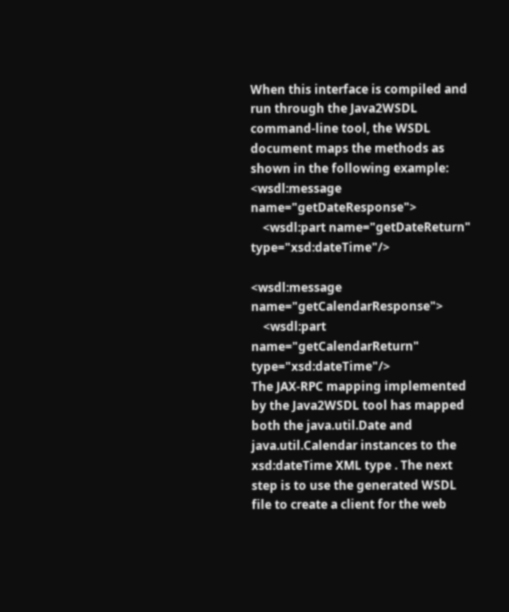When this interface is compiled and run through the Java2WSDL command-line tool, the WSDL document maps the methods as shown in the following example:
<wsdl:message name="getDateResponse">
    <wsdl:part name="getDateReturn" type="xsd:dateTime"/>

<wsdl:message name="getCalendarResponse">
    <wsdl:part name="getCalendarReturn" type="xsd:dateTime"/>
The JAX-RPC mapping implemented by the Java2WSDL tool has mapped both the java.util.Date and java.util.Calendar instances to the xsd:dateTime XML type . The next step is to use the generated WSDL file to create a client for the web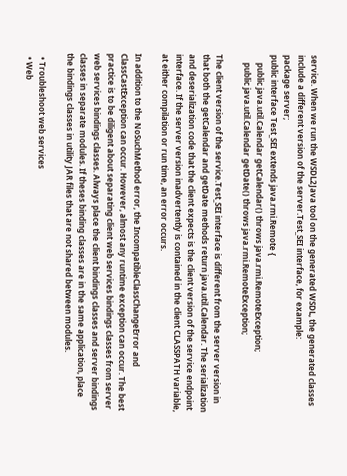service. When we run the WSDL2Java tool on the generated WSDL, the generated classes include a different version of the server.Test_SEI interface, for example:
package server;
public interface Test_SEI extends java.rmi.Remote {
    public java.util.Calendar getCalendar() throws java.rmi.RemoteException;
    public java.util.Calendar getDate() throws java.rmi.RemoteException;

The client version of the service.Test_SEI interface is different from the server version in that both the getCalendar and getDate methods return java.util.Calendar. The serialization and deserialization code that the client expects is the client version of the service endpoint interface. If the server version inadvertently is contained in the client CLASSPATH variable, at either compilation or run time, an error occurs.

In addition to the NoSuchMethod error, the IncompatibleClassChangeError and ClassCastException can occur. However, almost any runtime exception can occur. The best practice is to be diligent about separating client web services bindings classes from server web services bindings classes. Always place the client bindings classes and server bindings classes in separate modules. If theses binding classes are in the same application, place the bindings classes in utility JAR files that are not shared between modules.

  • Troubleshoot web services
  • Web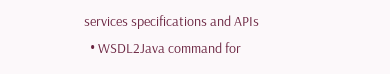services specifications and APIs
  • WSDL2Java command for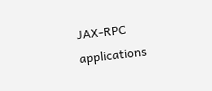JAX-RPC applications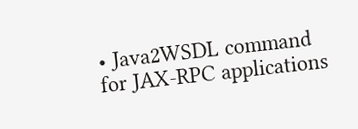• Java2WSDL command for JAX-RPC applications